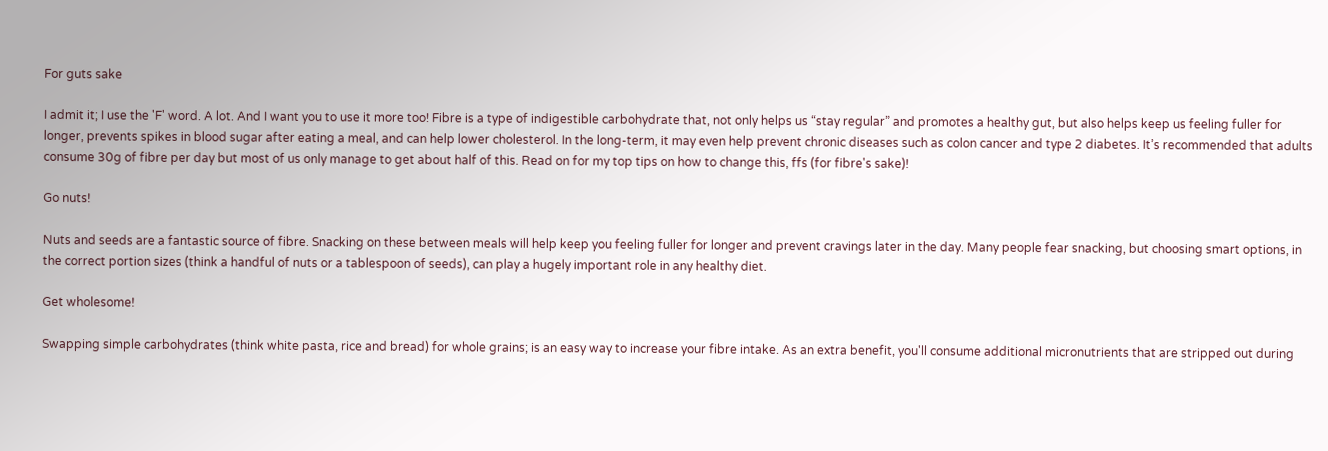For guts sake

I admit it; I use the 'F' word. A lot. And I want you to use it more too! Fibre is a type of indigestible carbohydrate that, not only helps us “stay regular” and promotes a healthy gut, but also helps keep us feeling fuller for longer, prevents spikes in blood sugar after eating a meal, and can help lower cholesterol. In the long-term, it may even help prevent chronic diseases such as colon cancer and type 2 diabetes. It’s recommended that adults consume 30g of fibre per day but most of us only manage to get about half of this. Read on for my top tips on how to change this, ffs (for fibre's sake)!

Go nuts!

Nuts and seeds are a fantastic source of fibre. Snacking on these between meals will help keep you feeling fuller for longer and prevent cravings later in the day. Many people fear snacking, but choosing smart options, in the correct portion sizes (think a handful of nuts or a tablespoon of seeds), can play a hugely important role in any healthy diet.

Get wholesome!

Swapping simple carbohydrates (think white pasta, rice and bread) for whole grains; is an easy way to increase your fibre intake. As an extra benefit, you'll consume additional micronutrients that are stripped out during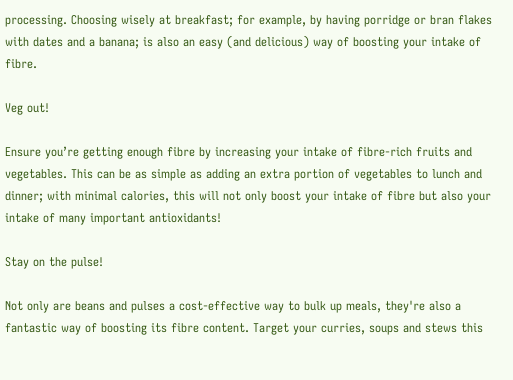processing. Choosing wisely at breakfast; for example, by having porridge or bran flakes with dates and a banana; is also an easy (and delicious) way of boosting your intake of fibre.

Veg out!

Ensure you’re getting enough fibre by increasing your intake of fibre-rich fruits and vegetables. This can be as simple as adding an extra portion of vegetables to lunch and dinner; with minimal calories, this will not only boost your intake of fibre but also your intake of many important antioxidants!

Stay on the pulse!

Not only are beans and pulses a cost-effective way to bulk up meals, they're also a fantastic way of boosting its fibre content. Target your curries, soups and stews this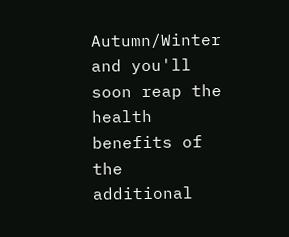Autumn/Winter and you'll soon reap the health benefits of the additional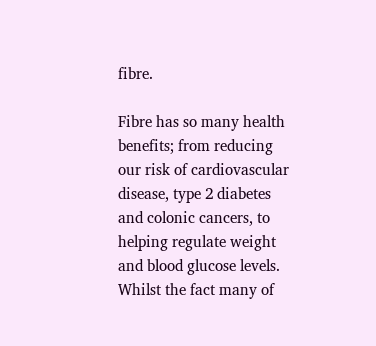fibre.

Fibre has so many health benefits; from reducing our risk of cardiovascular disease, type 2 diabetes and colonic cancers, to helping regulate weight and blood glucose levels. Whilst the fact many of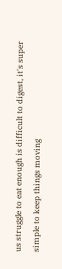us struggle to eat enough is difficult to digest, it's super simple to keep things moving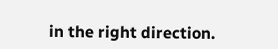in the right direction.